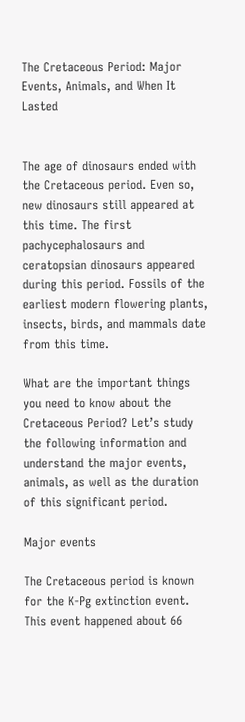The Cretaceous Period: Major Events, Animals, and When It Lasted


The age of dinosaurs ended with the Cretaceous period. Even so, new dinosaurs still appeared at this time. The first pachycephalosaurs and ceratopsian dinosaurs appeared during this period. Fossils of the earliest modern flowering plants, insects, birds, and mammals date from this time.

What are the important things you need to know about the Cretaceous Period? Let’s study the following information and understand the major events, animals, as well as the duration of this significant period.

Major events

The Cretaceous period is known for the K-Pg extinction event. This event happened about 66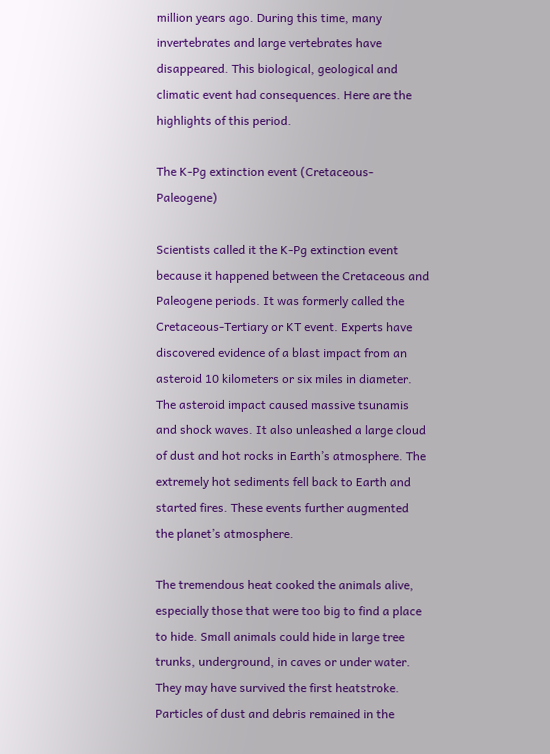million years ago. During this time, many invertebrates and large vertebrates have disappeared. This biological, geological and climatic event had consequences. Here are the highlights of this period.

The K-Pg extinction event (Cretaceous-Paleogene)

Scientists called it the K-Pg extinction event because it happened between the Cretaceous and Paleogene periods. It was formerly called the Cretaceous-Tertiary or KT event. Experts have discovered evidence of a blast impact from an asteroid 10 kilometers or six miles in diameter. The asteroid impact caused massive tsunamis and shock waves. It also unleashed a large cloud of dust and hot rocks in Earth’s atmosphere. The extremely hot sediments fell back to Earth and started fires. These events further augmented the planet’s atmosphere.

The tremendous heat cooked the animals alive, especially those that were too big to find a place to hide. Small animals could hide in large tree trunks, underground, in caves or under water. They may have survived the first heatstroke. Particles of dust and debris remained in the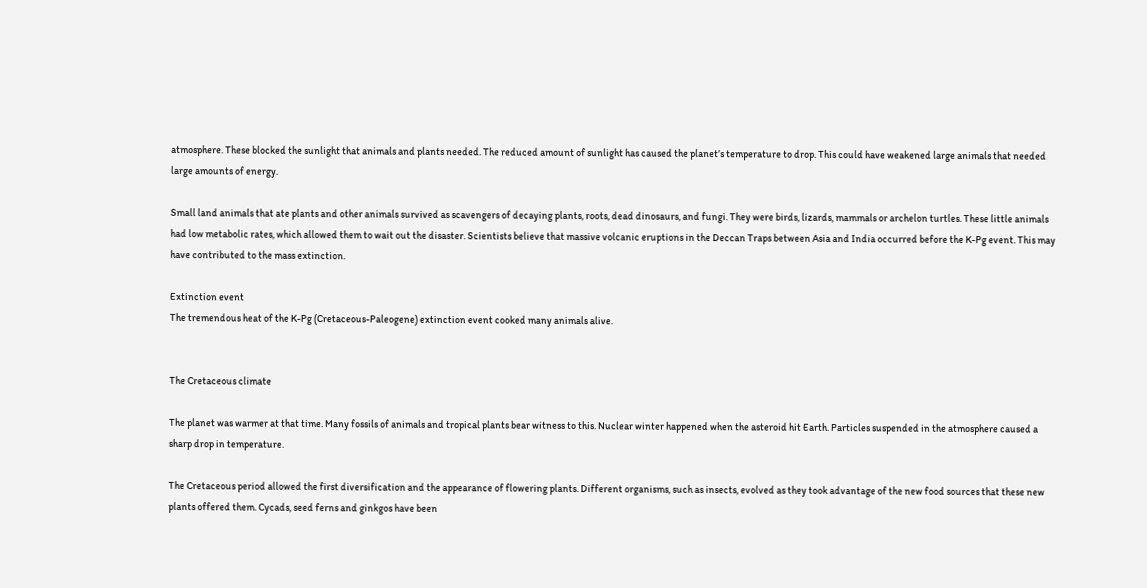atmosphere. These blocked the sunlight that animals and plants needed. The reduced amount of sunlight has caused the planet’s temperature to drop. This could have weakened large animals that needed large amounts of energy.

Small land animals that ate plants and other animals survived as scavengers of decaying plants, roots, dead dinosaurs, and fungi. They were birds, lizards, mammals or archelon turtles. These little animals had low metabolic rates, which allowed them to wait out the disaster. Scientists believe that massive volcanic eruptions in the Deccan Traps between Asia and India occurred before the K-Pg event. This may have contributed to the mass extinction.

Extinction event
The tremendous heat of the K-Pg (Cretaceous-Paleogene) extinction event cooked many animals alive.


The Cretaceous climate

The planet was warmer at that time. Many fossils of animals and tropical plants bear witness to this. Nuclear winter happened when the asteroid hit Earth. Particles suspended in the atmosphere caused a sharp drop in temperature.

The Cretaceous period allowed the first diversification and the appearance of flowering plants. Different organisms, such as insects, evolved as they took advantage of the new food sources that these new plants offered them. Cycads, seed ferns and ginkgos have been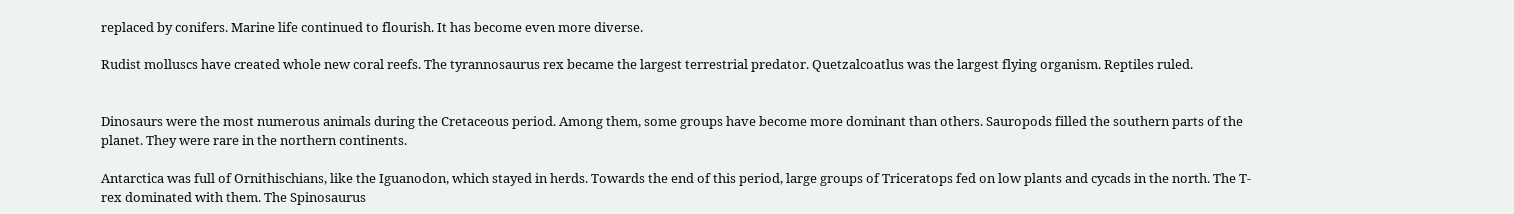replaced by conifers. Marine life continued to flourish. It has become even more diverse.

Rudist molluscs have created whole new coral reefs. The tyrannosaurus rex became the largest terrestrial predator. Quetzalcoatlus was the largest flying organism. Reptiles ruled.


Dinosaurs were the most numerous animals during the Cretaceous period. Among them, some groups have become more dominant than others. Sauropods filled the southern parts of the planet. They were rare in the northern continents.

Antarctica was full of Ornithischians, like the Iguanodon, which stayed in herds. Towards the end of this period, large groups of Triceratops fed on low plants and cycads in the north. The T-rex dominated with them. The Spinosaurus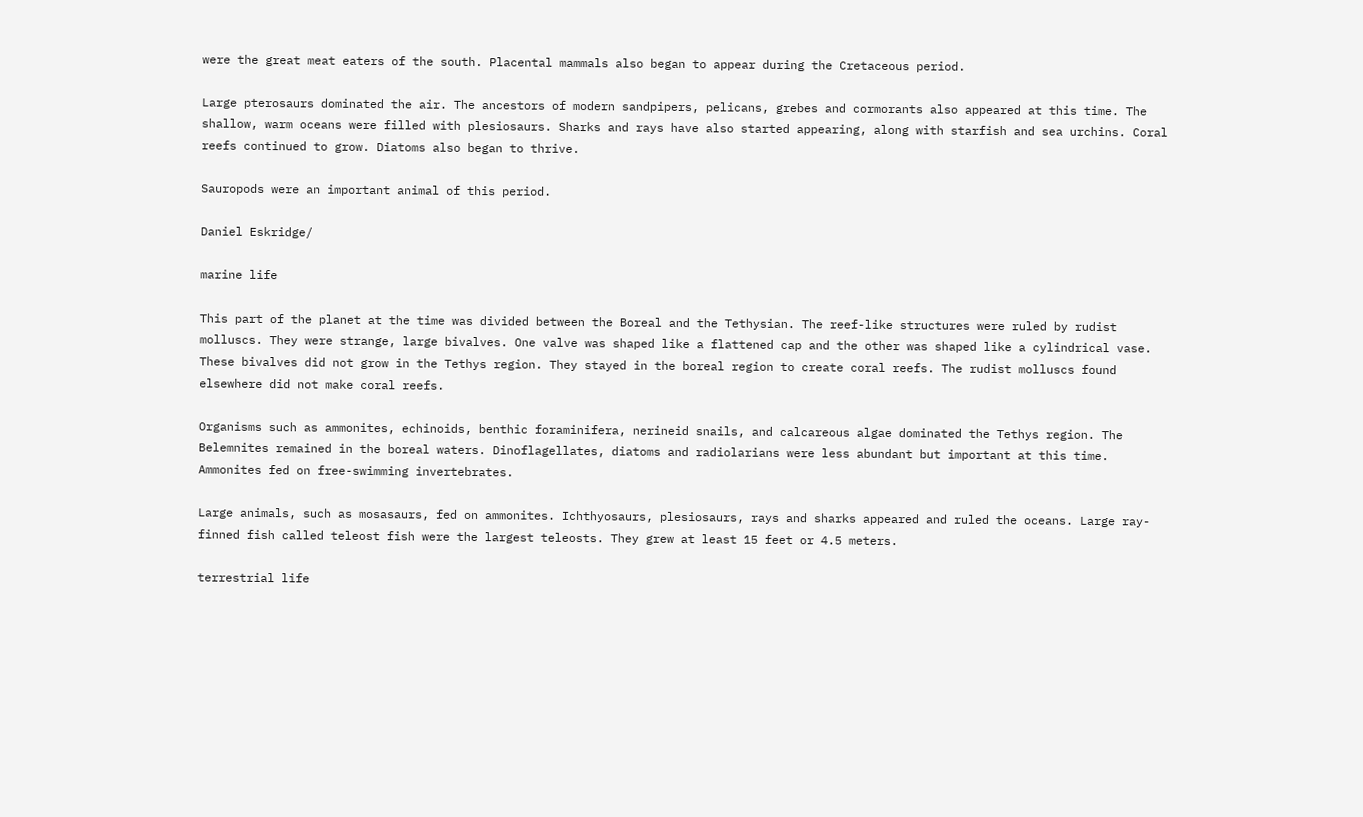were the great meat eaters of the south. Placental mammals also began to appear during the Cretaceous period.

Large pterosaurs dominated the air. The ancestors of modern sandpipers, pelicans, grebes and cormorants also appeared at this time. The shallow, warm oceans were filled with plesiosaurs. Sharks and rays have also started appearing, along with starfish and sea urchins. Coral reefs continued to grow. Diatoms also began to thrive.

Sauropods were an important animal of this period.

Daniel Eskridge/

marine life

This part of the planet at the time was divided between the Boreal and the Tethysian. The reef-like structures were ruled by rudist molluscs. They were strange, large bivalves. One valve was shaped like a flattened cap and the other was shaped like a cylindrical vase. These bivalves did not grow in the Tethys region. They stayed in the boreal region to create coral reefs. The rudist molluscs found elsewhere did not make coral reefs.

Organisms such as ammonites, echinoids, benthic foraminifera, nerineid snails, and calcareous algae dominated the Tethys region. The Belemnites remained in the boreal waters. Dinoflagellates, diatoms and radiolarians were less abundant but important at this time. Ammonites fed on free-swimming invertebrates.

Large animals, such as mosasaurs, fed on ammonites. Ichthyosaurs, plesiosaurs, rays and sharks appeared and ruled the oceans. Large ray-finned fish called teleost fish were the largest teleosts. They grew at least 15 feet or 4.5 meters.

terrestrial life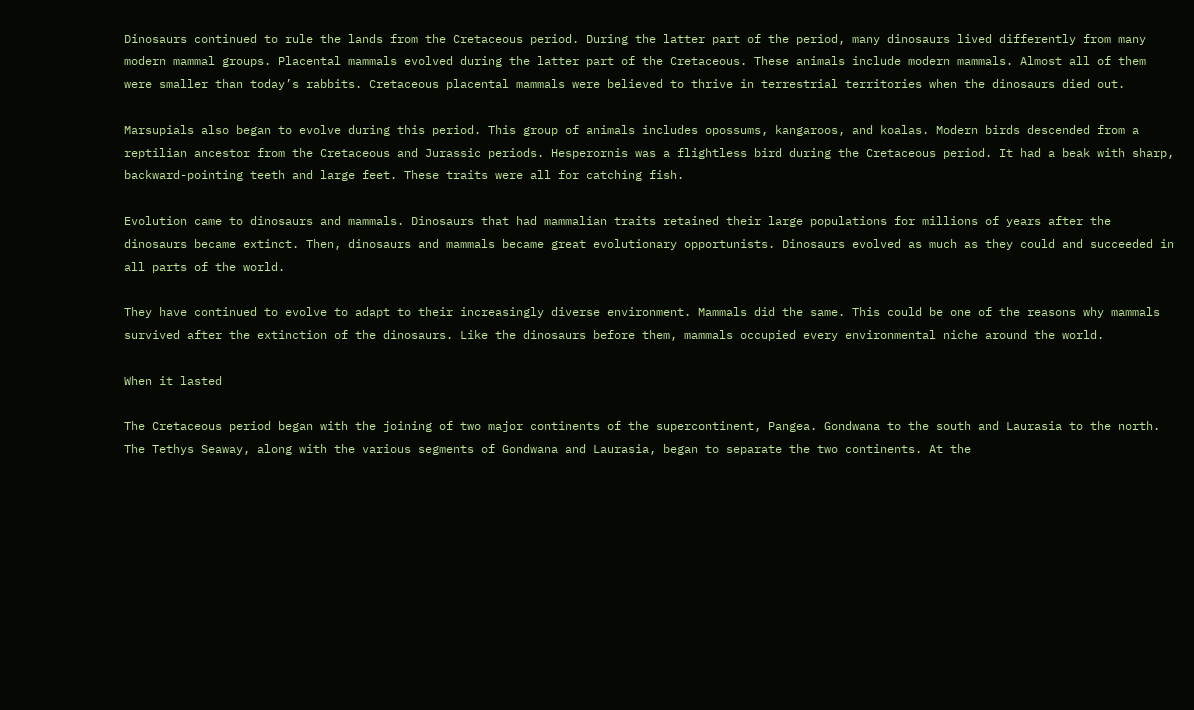Dinosaurs continued to rule the lands from the Cretaceous period. During the latter part of the period, many dinosaurs lived differently from many modern mammal groups. Placental mammals evolved during the latter part of the Cretaceous. These animals include modern mammals. Almost all of them were smaller than today’s rabbits. Cretaceous placental mammals were believed to thrive in terrestrial territories when the dinosaurs died out.

Marsupials also began to evolve during this period. This group of animals includes opossums, kangaroos, and koalas. Modern birds descended from a reptilian ancestor from the Cretaceous and Jurassic periods. Hesperornis was a flightless bird during the Cretaceous period. It had a beak with sharp, backward-pointing teeth and large feet. These traits were all for catching fish.

Evolution came to dinosaurs and mammals. Dinosaurs that had mammalian traits retained their large populations for millions of years after the dinosaurs became extinct. Then, dinosaurs and mammals became great evolutionary opportunists. Dinosaurs evolved as much as they could and succeeded in all parts of the world.

They have continued to evolve to adapt to their increasingly diverse environment. Mammals did the same. This could be one of the reasons why mammals survived after the extinction of the dinosaurs. Like the dinosaurs before them, mammals occupied every environmental niche around the world.

When it lasted

The Cretaceous period began with the joining of two major continents of the supercontinent, Pangea. Gondwana to the south and Laurasia to the north. The Tethys Seaway, along with the various segments of Gondwana and Laurasia, began to separate the two continents. At the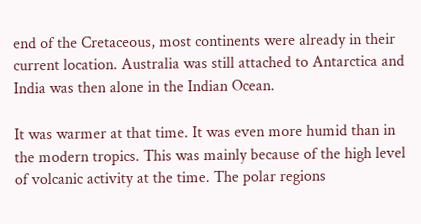end of the Cretaceous, most continents were already in their current location. Australia was still attached to Antarctica and India was then alone in the Indian Ocean.

It was warmer at that time. It was even more humid than in the modern tropics. This was mainly because of the high level of volcanic activity at the time. The polar regions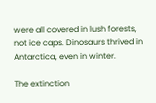were all covered in lush forests, not ice caps. Dinosaurs thrived in Antarctica, even in winter.

The extinction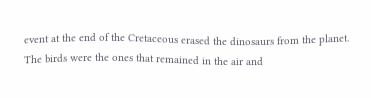event at the end of the Cretaceous erased the dinosaurs from the planet. The birds were the ones that remained in the air and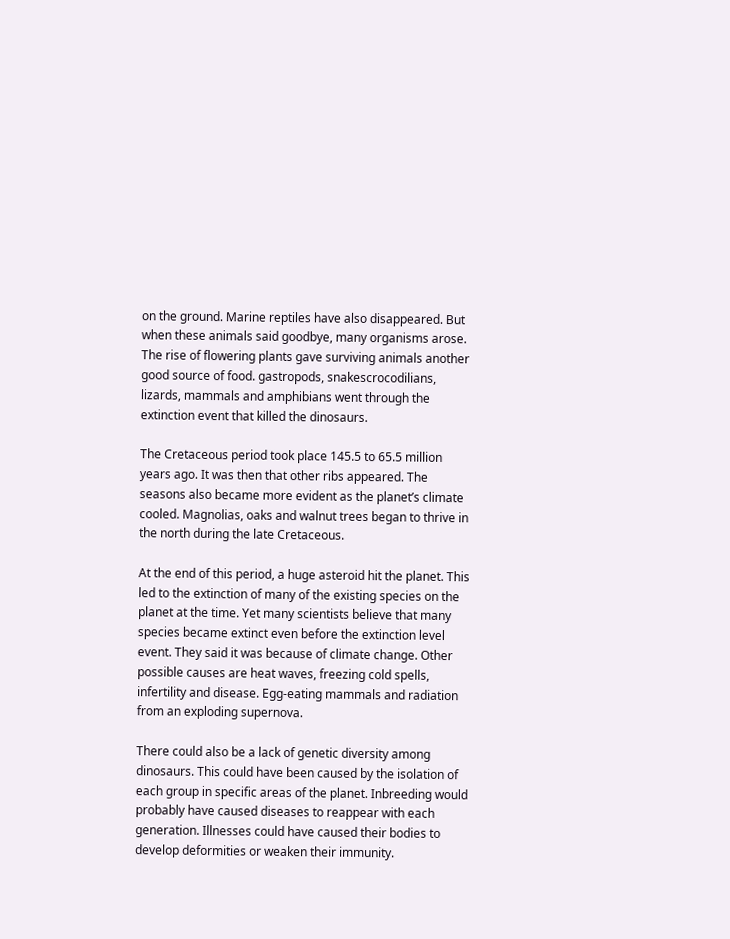on the ground. Marine reptiles have also disappeared. But when these animals said goodbye, many organisms arose. The rise of flowering plants gave surviving animals another good source of food. gastropods, snakescrocodilians, lizards, mammals and amphibians went through the extinction event that killed the dinosaurs.

The Cretaceous period took place 145.5 to 65.5 million years ago. It was then that other ribs appeared. The seasons also became more evident as the planet’s climate cooled. Magnolias, oaks and walnut trees began to thrive in the north during the late Cretaceous.

At the end of this period, a huge asteroid hit the planet. This led to the extinction of many of the existing species on the planet at the time. Yet many scientists believe that many species became extinct even before the extinction level event. They said it was because of climate change. Other possible causes are heat waves, freezing cold spells, infertility and disease. Egg-eating mammals and radiation from an exploding supernova.

There could also be a lack of genetic diversity among dinosaurs. This could have been caused by the isolation of each group in specific areas of the planet. Inbreeding would probably have caused diseases to reappear with each generation. Illnesses could have caused their bodies to develop deformities or weaken their immunity.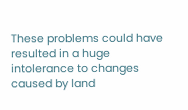These problems could have resulted in a huge intolerance to changes caused by land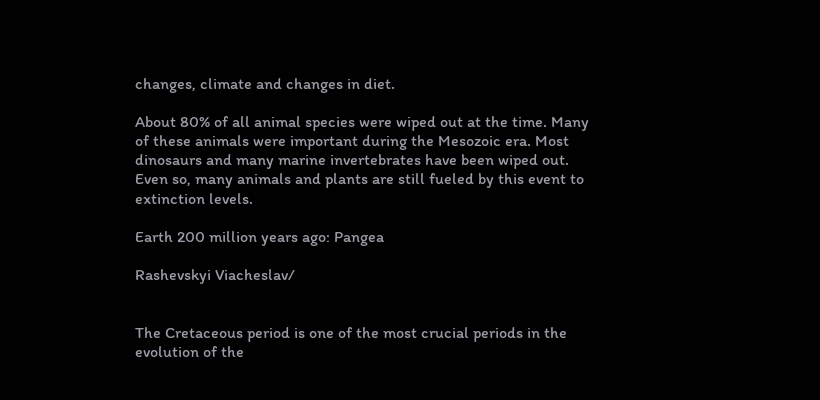changes, climate and changes in diet.

About 80% of all animal species were wiped out at the time. Many of these animals were important during the Mesozoic era. Most dinosaurs and many marine invertebrates have been wiped out. Even so, many animals and plants are still fueled by this event to extinction levels.

Earth 200 million years ago: Pangea

Rashevskyi Viacheslav/


The Cretaceous period is one of the most crucial periods in the evolution of the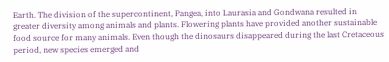Earth. The division of the supercontinent, Pangea, into Laurasia and Gondwana resulted in greater diversity among animals and plants. Flowering plants have provided another sustainable food source for many animals. Even though the dinosaurs disappeared during the last Cretaceous period, new species emerged and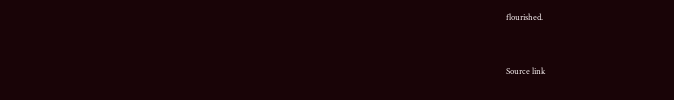flourished.


Source link